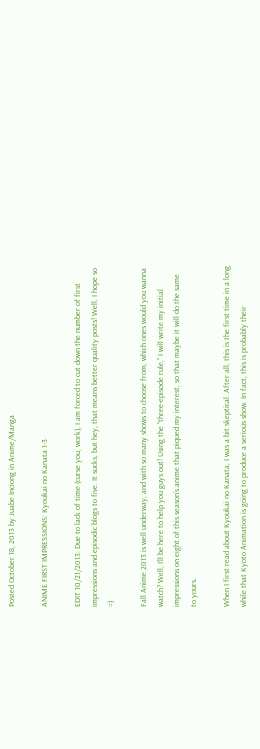Posted October 18, 2013 by Juabe Inciong in Anime/Manga

ANIME FIRST IMPRESSIONS: Kyoukai no Kanata 1-3

EDIT 10/21/2013: Due to lack of time (curse you, work), I am forced to cut down the number of first impressions and episodic blogs to five. It sucks, but hey, that means better quality posts! Well, I hope so =)

Fall Anime 2013 is well underway, and with so many shows to choose from, which ones would you wanna watch? Well, I’ll be here to help you guys out! Using the “three-episode rule,” I will write my initial impressions on eight of this season’s anime that piqued my interest, so that maybe it will do the same to yours.

When I first read about Kyoukai no Kanata, I was a bit skeptical. After all, this is the first time in a long while that Kyoto Animation is going to produce a serious show. In fact, this is probably their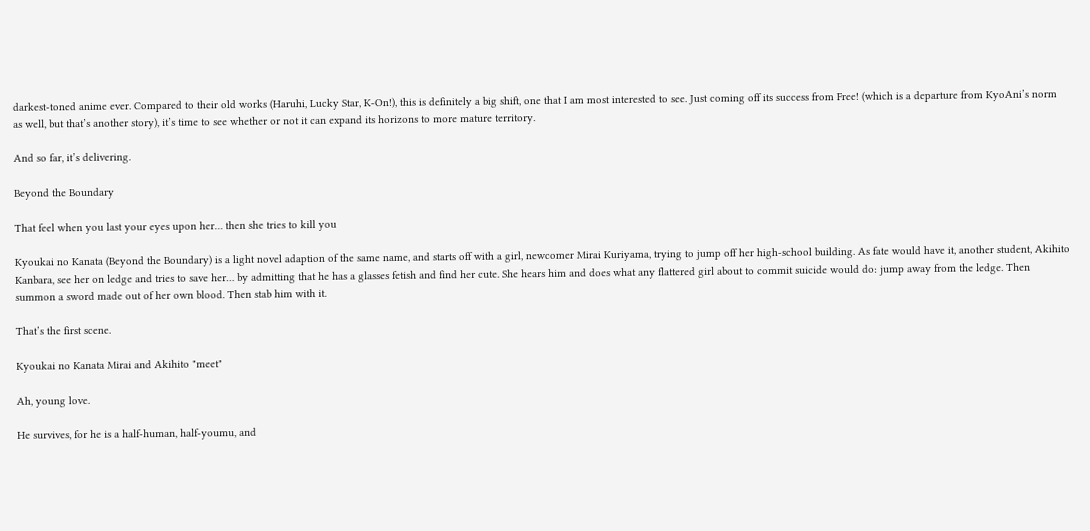darkest-toned anime ever. Compared to their old works (Haruhi, Lucky Star, K-On!), this is definitely a big shift, one that I am most interested to see. Just coming off its success from Free! (which is a departure from KyoAni’s norm as well, but that’s another story), it’s time to see whether or not it can expand its horizons to more mature territory.

And so far, it’s delivering.

Beyond the Boundary

That feel when you last your eyes upon her… then she tries to kill you

Kyoukai no Kanata (Beyond the Boundary) is a light novel adaption of the same name, and starts off with a girl, newcomer Mirai Kuriyama, trying to jump off her high-school building. As fate would have it, another student, Akihito Kanbara, see her on ledge and tries to save her… by admitting that he has a glasses fetish and find her cute. She hears him and does what any flattered girl about to commit suicide would do: jump away from the ledge. Then summon a sword made out of her own blood. Then stab him with it.

That’s the first scene.

Kyoukai no Kanata Mirai and Akihito "meet"

Ah, young love.

He survives, for he is a half-human, half-youmu, and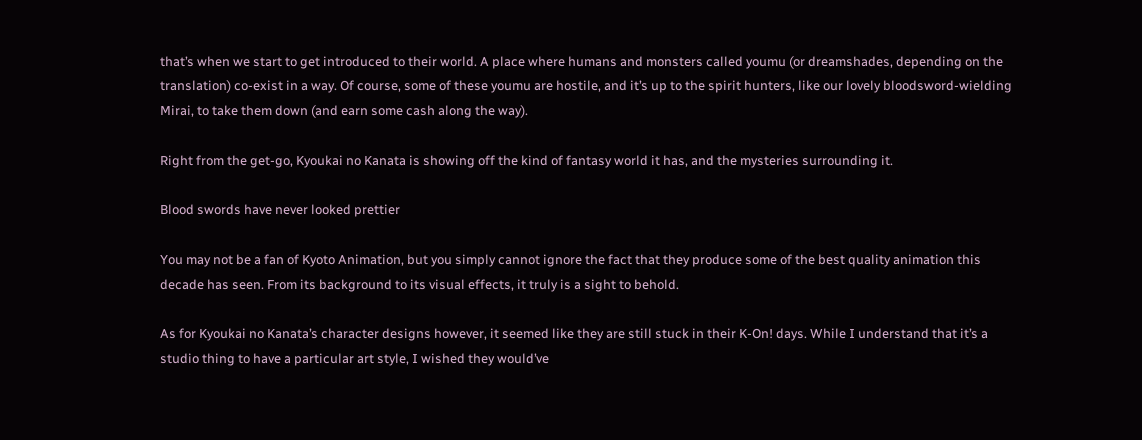that’s when we start to get introduced to their world. A place where humans and monsters called youmu (or dreamshades, depending on the translation) co-exist in a way. Of course, some of these youmu are hostile, and it’s up to the spirit hunters, like our lovely bloodsword-wielding Mirai, to take them down (and earn some cash along the way).

Right from the get-go, Kyoukai no Kanata is showing off the kind of fantasy world it has, and the mysteries surrounding it.

Blood swords have never looked prettier

You may not be a fan of Kyoto Animation, but you simply cannot ignore the fact that they produce some of the best quality animation this decade has seen. From its background to its visual effects, it truly is a sight to behold.

As for Kyoukai no Kanata’s character designs however, it seemed like they are still stuck in their K-On! days. While I understand that it’s a studio thing to have a particular art style, I wished they would’ve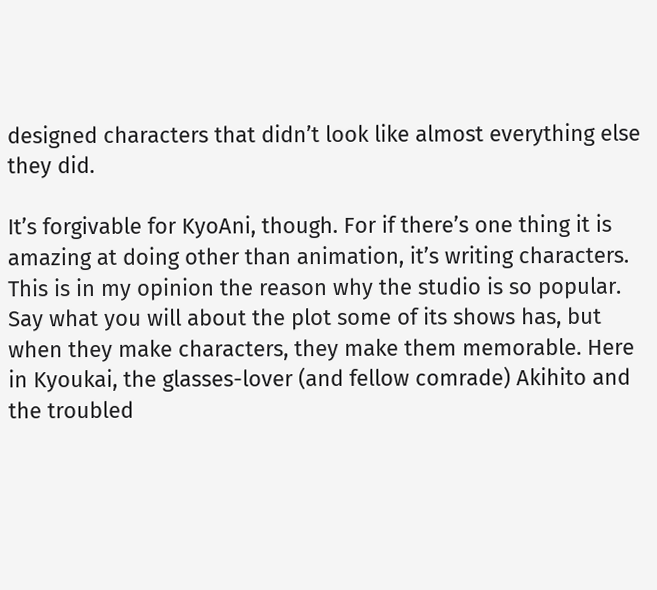designed characters that didn’t look like almost everything else they did.

It’s forgivable for KyoAni, though. For if there’s one thing it is amazing at doing other than animation, it’s writing characters. This is in my opinion the reason why the studio is so popular. Say what you will about the plot some of its shows has, but when they make characters, they make them memorable. Here in Kyoukai, the glasses-lover (and fellow comrade) Akihito and the troubled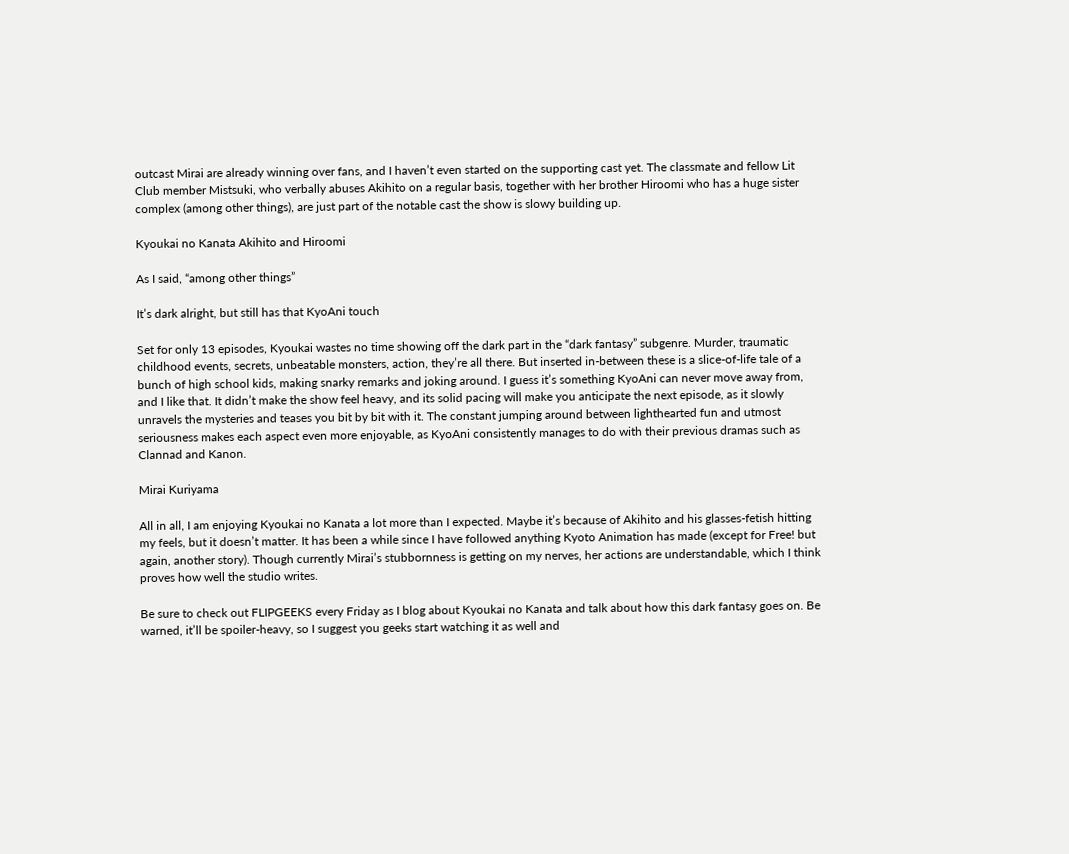outcast Mirai are already winning over fans, and I haven’t even started on the supporting cast yet. The classmate and fellow Lit Club member Mistsuki, who verbally abuses Akihito on a regular basis, together with her brother Hiroomi who has a huge sister complex (among other things), are just part of the notable cast the show is slowy building up.

Kyoukai no Kanata Akihito and Hiroomi

As I said, “among other things”

It’s dark alright, but still has that KyoAni touch

Set for only 13 episodes, Kyoukai wastes no time showing off the dark part in the “dark fantasy” subgenre. Murder, traumatic childhood events, secrets, unbeatable monsters, action, they’re all there. But inserted in-between these is a slice-of-life tale of a bunch of high school kids, making snarky remarks and joking around. I guess it’s something KyoAni can never move away from, and I like that. It didn’t make the show feel heavy, and its solid pacing will make you anticipate the next episode, as it slowly unravels the mysteries and teases you bit by bit with it. The constant jumping around between lighthearted fun and utmost seriousness makes each aspect even more enjoyable, as KyoAni consistently manages to do with their previous dramas such as Clannad and Kanon.

Mirai Kuriyama

All in all, I am enjoying Kyoukai no Kanata a lot more than I expected. Maybe it’s because of Akihito and his glasses-fetish hitting my feels, but it doesn’t matter. It has been a while since I have followed anything Kyoto Animation has made (except for Free! but again, another story). Though currently Mirai’s stubbornness is getting on my nerves, her actions are understandable, which I think proves how well the studio writes.

Be sure to check out FLIPGEEKS every Friday as I blog about Kyoukai no Kanata and talk about how this dark fantasy goes on. Be warned, it’ll be spoiler-heavy, so I suggest you geeks start watching it as well and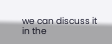we can discuss it in the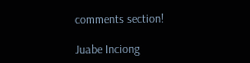comments section!

Juabe Inciong